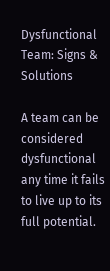Dysfunctional Team: Signs & Solutions

A team can be considered dysfunctional any time it fails to live up to its full potential.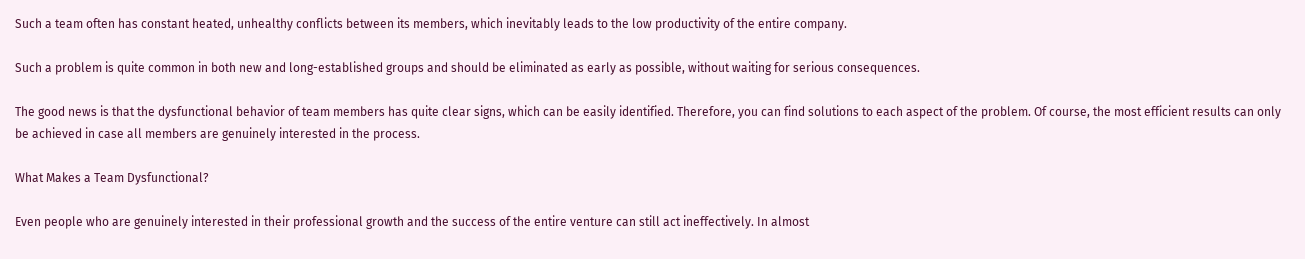Such a team often has constant heated, unhealthy conflicts between its members, which inevitably leads to the low productivity of the entire company.

Such a problem is quite common in both new and long-established groups and should be eliminated as early as possible, without waiting for serious consequences.

The good news is that the dysfunctional behavior of team members has quite clear signs, which can be easily identified. Therefore, you can find solutions to each aspect of the problem. Of course, the most efficient results can only be achieved in case all members are genuinely interested in the process.

What Makes a Team Dysfunctional?

Even people who are genuinely interested in their professional growth and the success of the entire venture can still act ineffectively. In almost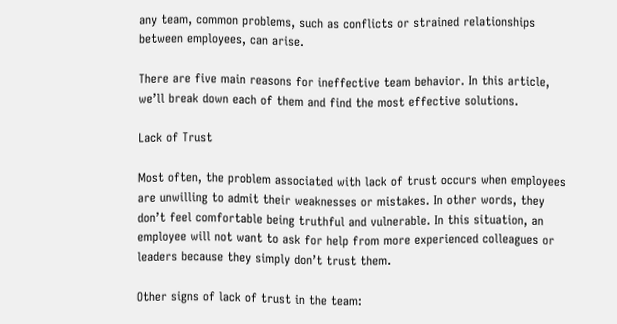any team, common problems, such as conflicts or strained relationships between employees, can arise.

There are five main reasons for ineffective team behavior. In this article, we’ll break down each of them and find the most effective solutions.

Lack of Trust

Most often, the problem associated with lack of trust occurs when employees are unwilling to admit their weaknesses or mistakes. In other words, they don’t feel comfortable being truthful and vulnerable. In this situation, an employee will not want to ask for help from more experienced colleagues or leaders because they simply don’t trust them.

Other signs of lack of trust in the team: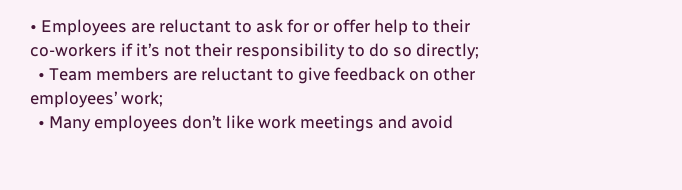• Employees are reluctant to ask for or offer help to their co-workers if it’s not their responsibility to do so directly;
  • Team members are reluctant to give feedback on other employees’ work;
  • Many employees don’t like work meetings and avoid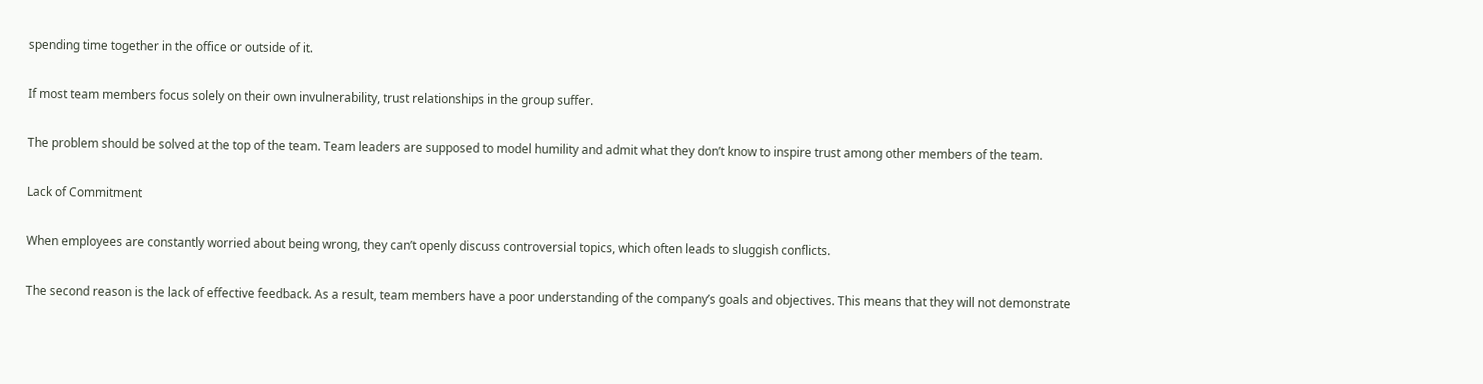spending time together in the office or outside of it.

If most team members focus solely on their own invulnerability, trust relationships in the group suffer.

The problem should be solved at the top of the team. Team leaders are supposed to model humility and admit what they don’t know to inspire trust among other members of the team.

Lack of Commitment

When employees are constantly worried about being wrong, they can’t openly discuss controversial topics, which often leads to sluggish conflicts.

The second reason is the lack of effective feedback. As a result, team members have a poor understanding of the company’s goals and objectives. This means that they will not demonstrate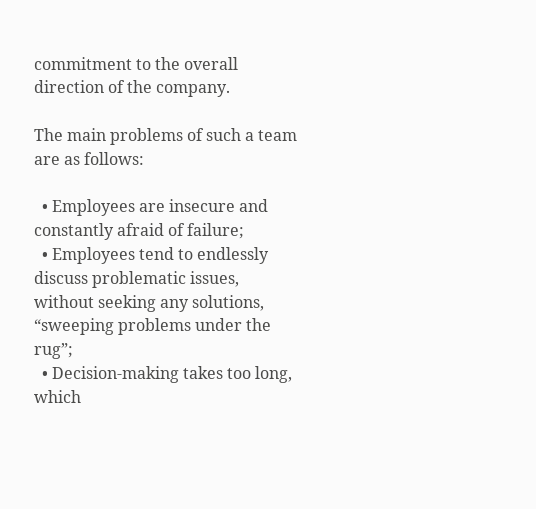commitment to the overall direction of the company.

The main problems of such a team are as follows:

  • Employees are insecure and constantly afraid of failure;
  • Employees tend to endlessly discuss problematic issues, without seeking any solutions, “sweeping problems under the rug”;
  • Decision-making takes too long, which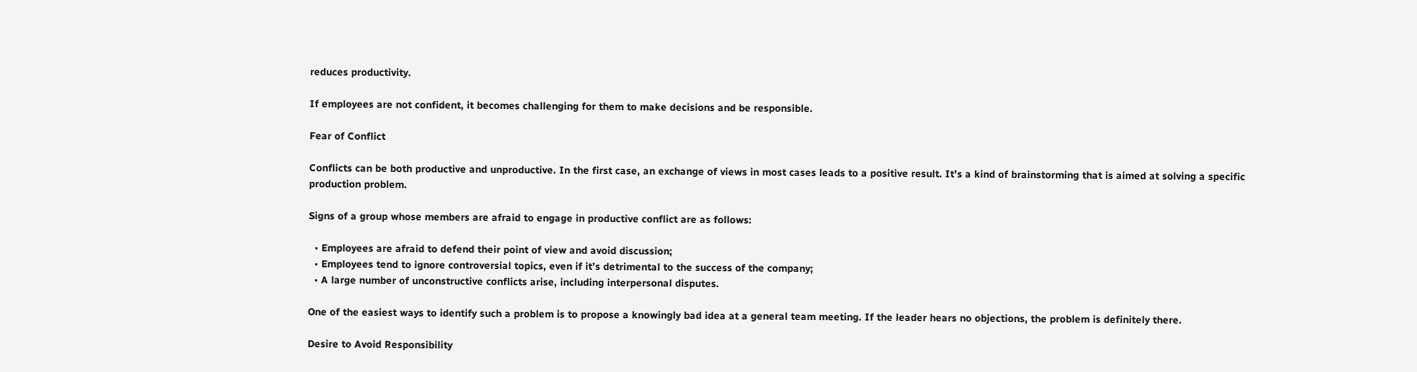reduces productivity.

If employees are not confident, it becomes challenging for them to make decisions and be responsible.

Fear of Conflict

Conflicts can be both productive and unproductive. In the first case, an exchange of views in most cases leads to a positive result. It’s a kind of brainstorming that is aimed at solving a specific production problem.

Signs of a group whose members are afraid to engage in productive conflict are as follows:

  • Employees are afraid to defend their point of view and avoid discussion;
  • Employees tend to ignore controversial topics, even if it’s detrimental to the success of the company;
  • A large number of unconstructive conflicts arise, including interpersonal disputes.

One of the easiest ways to identify such a problem is to propose a knowingly bad idea at a general team meeting. If the leader hears no objections, the problem is definitely there.

Desire to Avoid Responsibility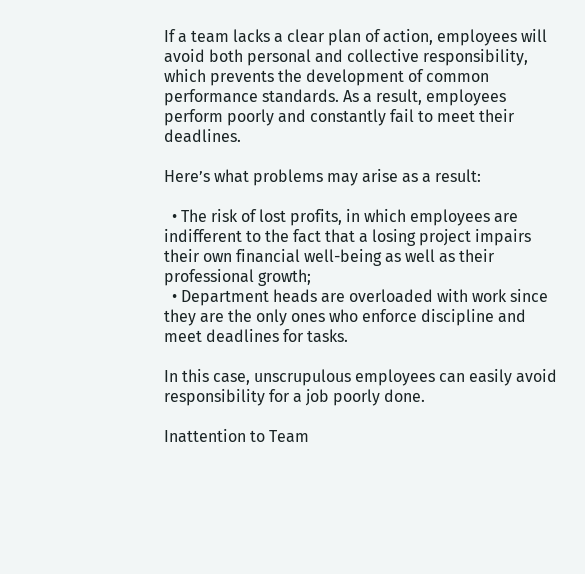If a team lacks a clear plan of action, employees will avoid both personal and collective responsibility, which prevents the development of common performance standards. As a result, employees perform poorly and constantly fail to meet their deadlines.

Here’s what problems may arise as a result:

  • The risk of lost profits, in which employees are indifferent to the fact that a losing project impairs their own financial well-being as well as their professional growth;
  • Department heads are overloaded with work since they are the only ones who enforce discipline and meet deadlines for tasks.

In this case, unscrupulous employees can easily avoid responsibility for a job poorly done.

Inattention to Team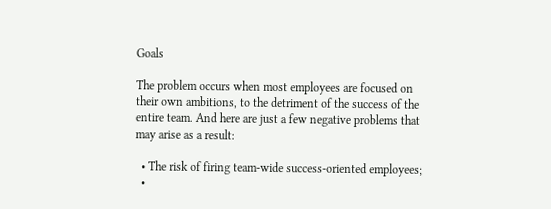Goals

The problem occurs when most employees are focused on their own ambitions, to the detriment of the success of the entire team. And here are just a few negative problems that may arise as a result:

  • The risk of firing team-wide success-oriented employees;
  •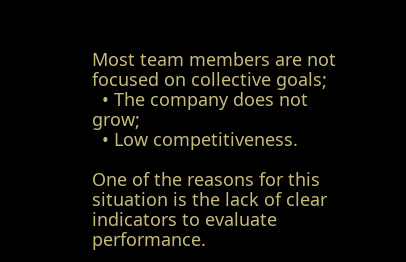Most team members are not focused on collective goals;
  • The company does not grow;
  • Low competitiveness.

One of the reasons for this situation is the lack of clear indicators to evaluate performance.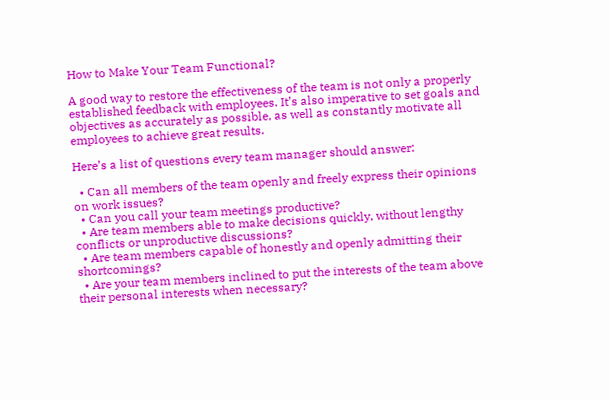How to Make Your Team Functional?

A good way to restore the effectiveness of the team is not only a properly established feedback with employees. It’s also imperative to set goals and objectives as accurately as possible, as well as constantly motivate all employees to achieve great results.

Here’s a list of questions every team manager should answer:

  • Can all members of the team openly and freely express their opinions on work issues?
  • Can you call your team meetings productive?
  • Are team members able to make decisions quickly, without lengthy conflicts or unproductive discussions?
  • Are team members capable of honestly and openly admitting their shortcomings?
  • Are your team members inclined to put the interests of the team above their personal interests when necessary?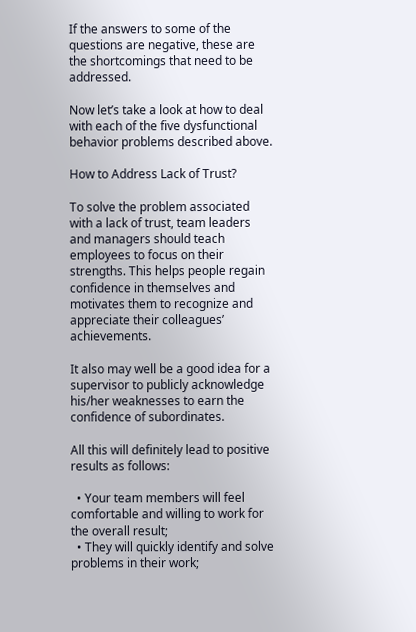If the answers to some of the questions are negative, these are the shortcomings that need to be addressed.

Now let’s take a look at how to deal with each of the five dysfunctional behavior problems described above.

How to Address Lack of Trust?

To solve the problem associated with a lack of trust, team leaders and managers should teach employees to focus on their strengths. This helps people regain confidence in themselves and motivates them to recognize and appreciate their colleagues’ achievements.

It also may well be a good idea for a supervisor to publicly acknowledge his/her weaknesses to earn the confidence of subordinates.

All this will definitely lead to positive results as follows:

  • Your team members will feel comfortable and willing to work for the overall result;
  • They will quickly identify and solve problems in their work;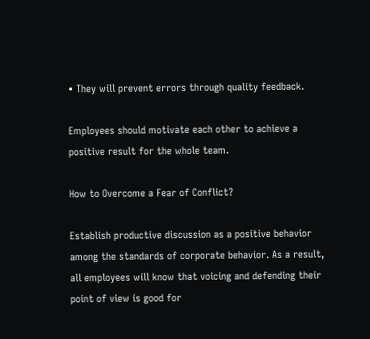• They will prevent errors through quality feedback.

Employees should motivate each other to achieve a positive result for the whole team.

How to Overcome a Fear of Conflict?

Establish productive discussion as a positive behavior among the standards of corporate behavior. As a result, all employees will know that voicing and defending their point of view is good for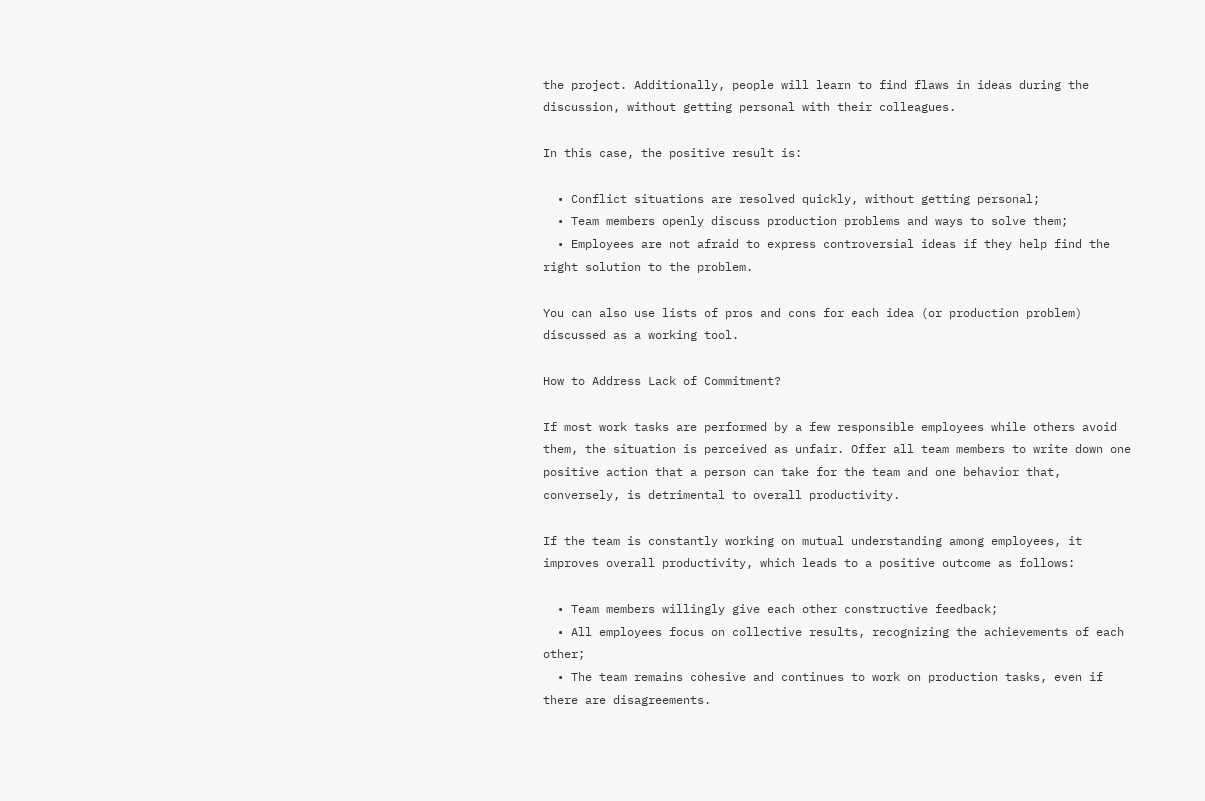the project. Additionally, people will learn to find flaws in ideas during the discussion, without getting personal with their colleagues.

In this case, the positive result is:

  • Conflict situations are resolved quickly, without getting personal;
  • Team members openly discuss production problems and ways to solve them;
  • Employees are not afraid to express controversial ideas if they help find the right solution to the problem.

You can also use lists of pros and cons for each idea (or production problem) discussed as a working tool.

How to Address Lack of Commitment?

If most work tasks are performed by a few responsible employees while others avoid them, the situation is perceived as unfair. Offer all team members to write down one positive action that a person can take for the team and one behavior that, conversely, is detrimental to overall productivity.

If the team is constantly working on mutual understanding among employees, it improves overall productivity, which leads to a positive outcome as follows:

  • Team members willingly give each other constructive feedback;
  • All employees focus on collective results, recognizing the achievements of each other;
  • The team remains cohesive and continues to work on production tasks, even if there are disagreements.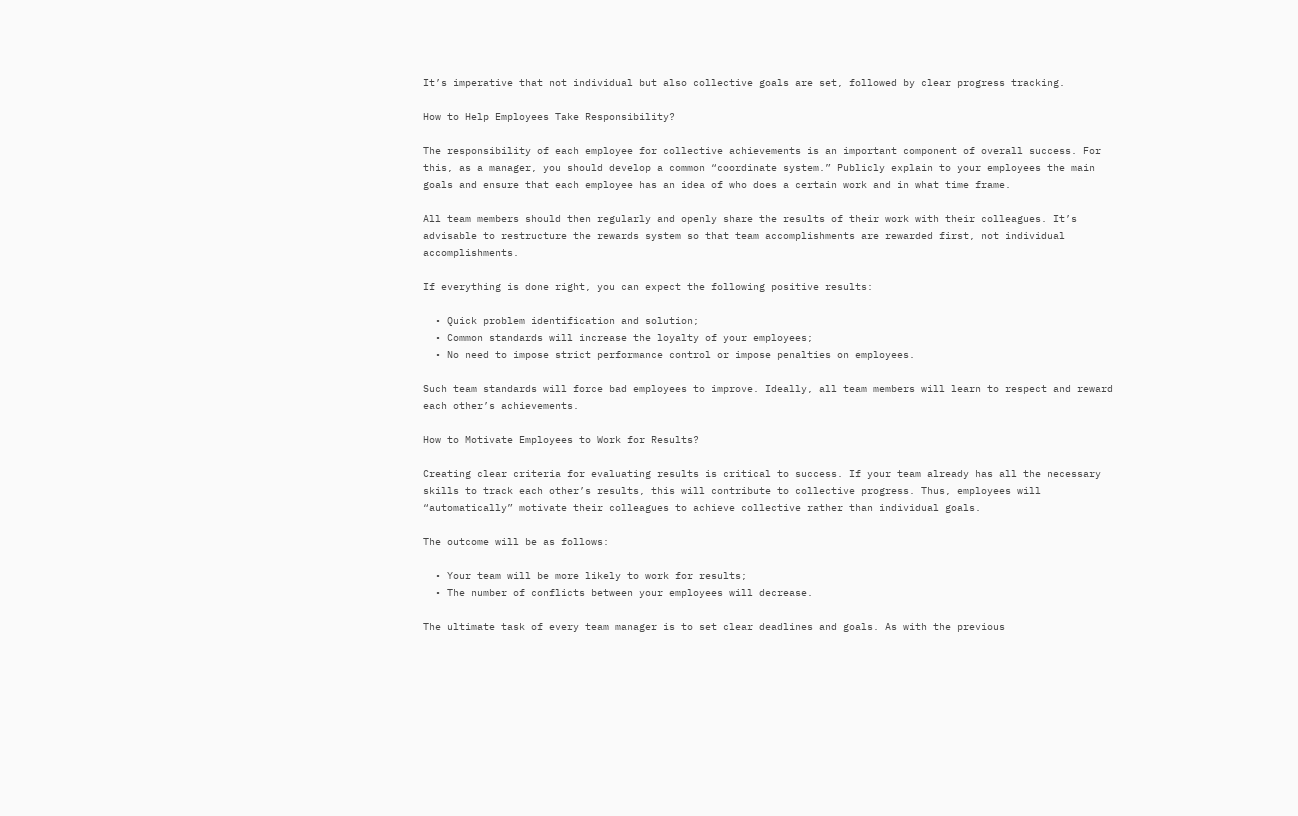It’s imperative that not individual but also collective goals are set, followed by clear progress tracking.

How to Help Employees Take Responsibility?

The responsibility of each employee for collective achievements is an important component of overall success. For this, as a manager, you should develop a common “coordinate system.” Publicly explain to your employees the main goals and ensure that each employee has an idea of who does a certain work and in what time frame.

All team members should then regularly and openly share the results of their work with their colleagues. It’s advisable to restructure the rewards system so that team accomplishments are rewarded first, not individual accomplishments.

If everything is done right, you can expect the following positive results:

  • Quick problem identification and solution;
  • Common standards will increase the loyalty of your employees;
  • No need to impose strict performance control or impose penalties on employees.

Such team standards will force bad employees to improve. Ideally, all team members will learn to respect and reward each other’s achievements.

How to Motivate Employees to Work for Results?

Creating clear criteria for evaluating results is critical to success. If your team already has all the necessary skills to track each other’s results, this will contribute to collective progress. Thus, employees will “automatically” motivate their colleagues to achieve collective rather than individual goals.

The outcome will be as follows:

  • Your team will be more likely to work for results;
  • The number of conflicts between your employees will decrease.

The ultimate task of every team manager is to set clear deadlines and goals. As with the previous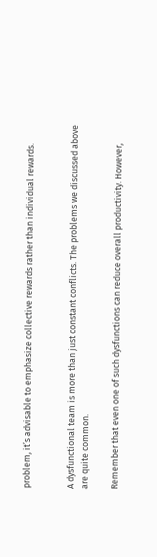problem, it’s advisable to emphasize collective rewards rather than individual rewards.


A dysfunctional team is more than just constant conflicts. The problems we discussed above are quite common.

Remember that even one of such dysfunctions can reduce overall productivity. However,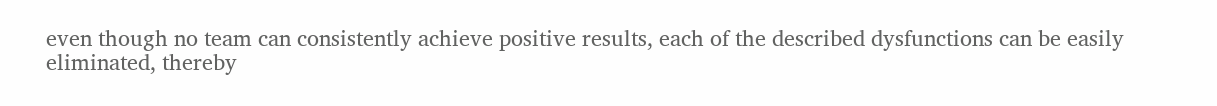even though no team can consistently achieve positive results, each of the described dysfunctions can be easily eliminated, thereby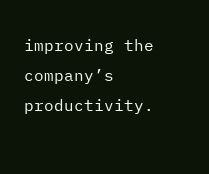improving the company’s productivity.